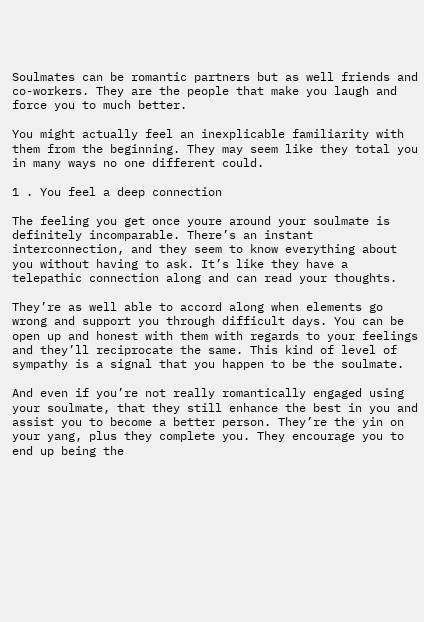Soulmates can be romantic partners but as well friends and co-workers. They are the people that make you laugh and force you to much better.

You might actually feel an inexplicable familiarity with them from the beginning. They may seem like they total you in many ways no one different could.

1 . You feel a deep connection

The feeling you get once youre around your soulmate is definitely incomparable. There’s an instant interconnection, and they seem to know everything about you without having to ask. It’s like they have a telepathic connection along and can read your thoughts.

They’re as well able to accord along when elements go wrong and support you through difficult days. You can be open up and honest with them with regards to your feelings and they’ll reciprocate the same. This kind of level of sympathy is a signal that you happen to be the soulmate.

And even if you’re not really romantically engaged using your soulmate, that they still enhance the best in you and assist you to become a better person. They’re the yin on your yang, plus they complete you. They encourage you to end up being the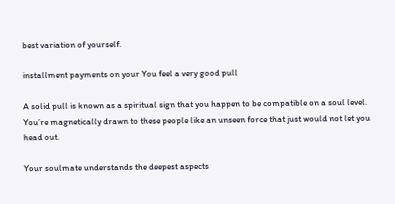best variation of yourself.

installment payments on your You feel a very good pull

A solid pull is known as a spiritual sign that you happen to be compatible on a soul level. You’re magnetically drawn to these people like an unseen force that just would not let you head out.

Your soulmate understands the deepest aspects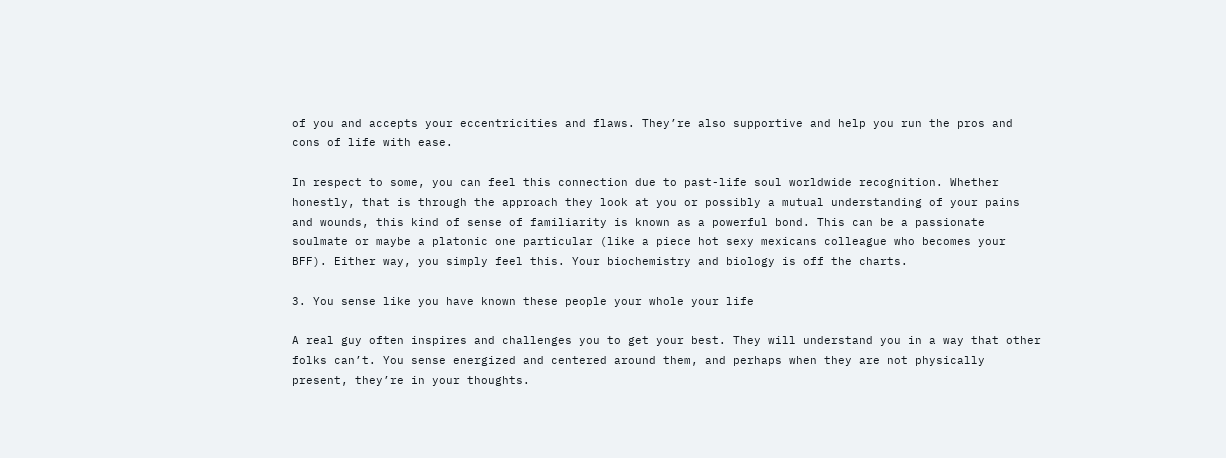of you and accepts your eccentricities and flaws. They’re also supportive and help you run the pros and cons of life with ease.

In respect to some, you can feel this connection due to past-life soul worldwide recognition. Whether honestly, that is through the approach they look at you or possibly a mutual understanding of your pains and wounds, this kind of sense of familiarity is known as a powerful bond. This can be a passionate soulmate or maybe a platonic one particular (like a piece hot sexy mexicans colleague who becomes your BFF). Either way, you simply feel this. Your biochemistry and biology is off the charts.

3. You sense like you have known these people your whole your life

A real guy often inspires and challenges you to get your best. They will understand you in a way that other folks can’t. You sense energized and centered around them, and perhaps when they are not physically present, they’re in your thoughts.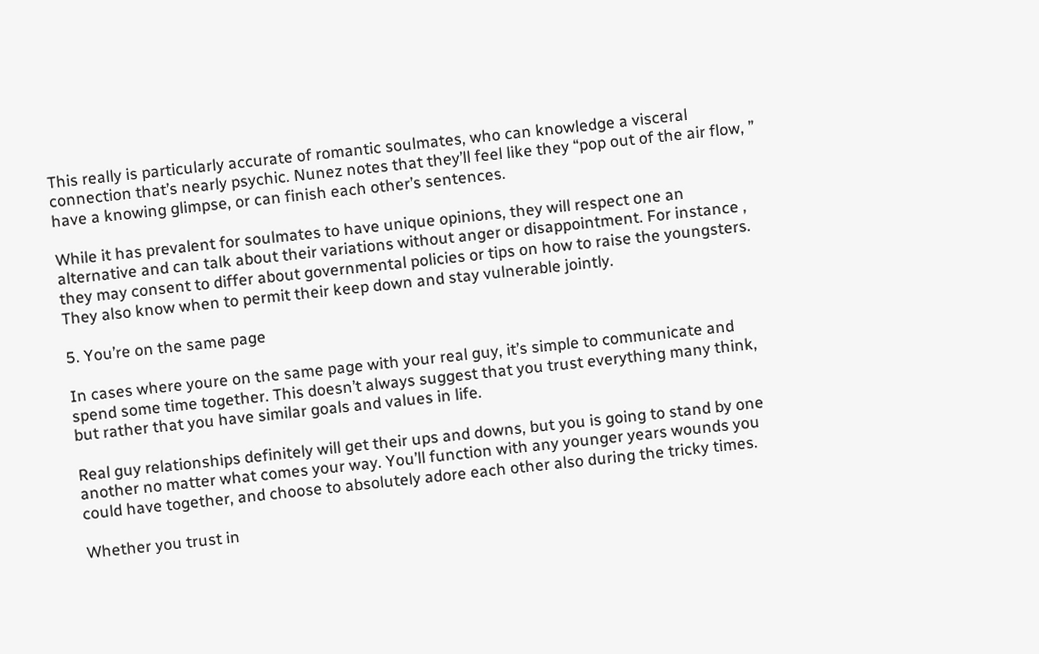This really is particularly accurate of romantic soulmates, who can knowledge a visceral connection that’s nearly psychic. Nunez notes that they’ll feel like they “pop out of the air flow, ” have a knowing glimpse, or can finish each other’s sentences.

While it has prevalent for soulmates to have unique opinions, they will respect one an alternative and can talk about their variations without anger or disappointment. For instance , they may consent to differ about governmental policies or tips on how to raise the youngsters. They also know when to permit their keep down and stay vulnerable jointly.

5. You’re on the same page

In cases where youre on the same page with your real guy, it’s simple to communicate and spend some time together. This doesn’t always suggest that you trust everything many think, but rather that you have similar goals and values in life.

Real guy relationships definitely will get their ups and downs, but you is going to stand by one another no matter what comes your way. You’ll function with any younger years wounds you could have together, and choose to absolutely adore each other also during the tricky times.

Whether you trust in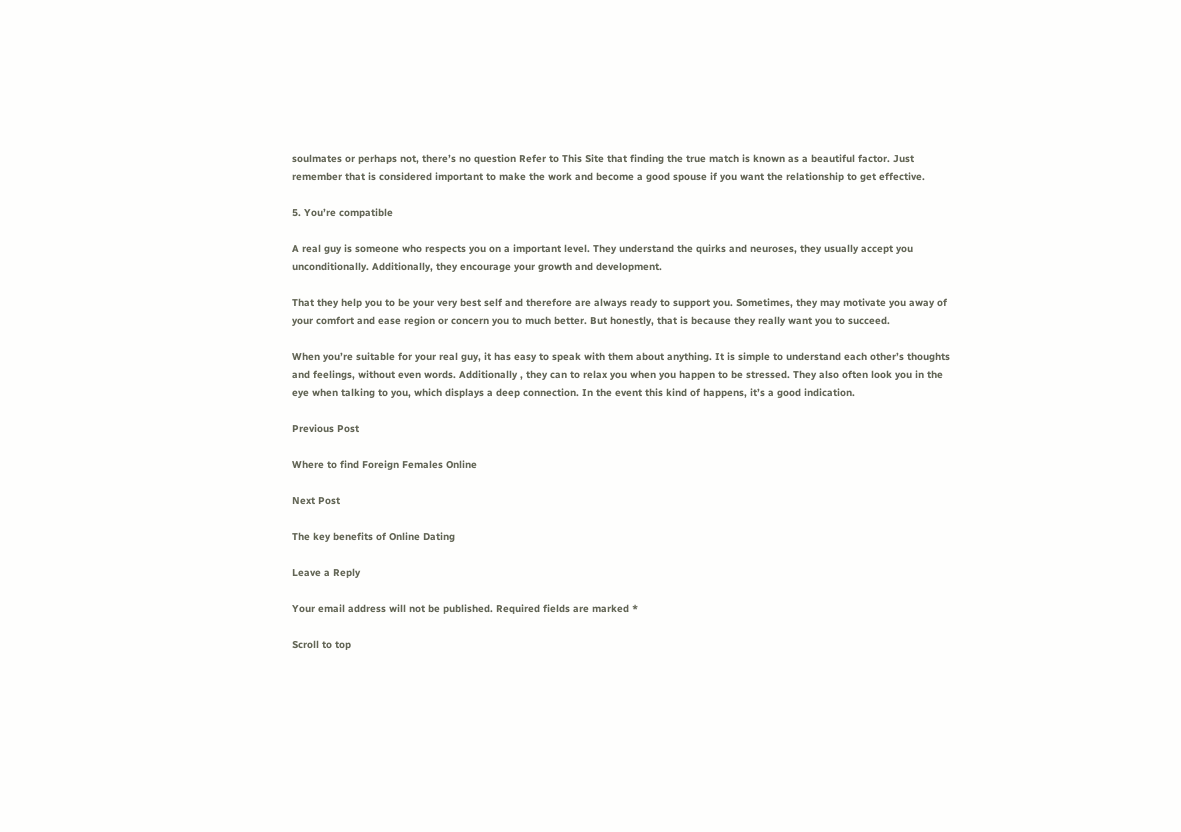soulmates or perhaps not, there’s no question Refer to This Site that finding the true match is known as a beautiful factor. Just remember that is considered important to make the work and become a good spouse if you want the relationship to get effective.

5. You’re compatible

A real guy is someone who respects you on a important level. They understand the quirks and neuroses, they usually accept you unconditionally. Additionally, they encourage your growth and development.

That they help you to be your very best self and therefore are always ready to support you. Sometimes, they may motivate you away of your comfort and ease region or concern you to much better. But honestly, that is because they really want you to succeed.

When you’re suitable for your real guy, it has easy to speak with them about anything. It is simple to understand each other’s thoughts and feelings, without even words. Additionally , they can to relax you when you happen to be stressed. They also often look you in the eye when talking to you, which displays a deep connection. In the event this kind of happens, it’s a good indication.

Previous Post

Where to find Foreign Females Online

Next Post

The key benefits of Online Dating

Leave a Reply

Your email address will not be published. Required fields are marked *

Scroll to top